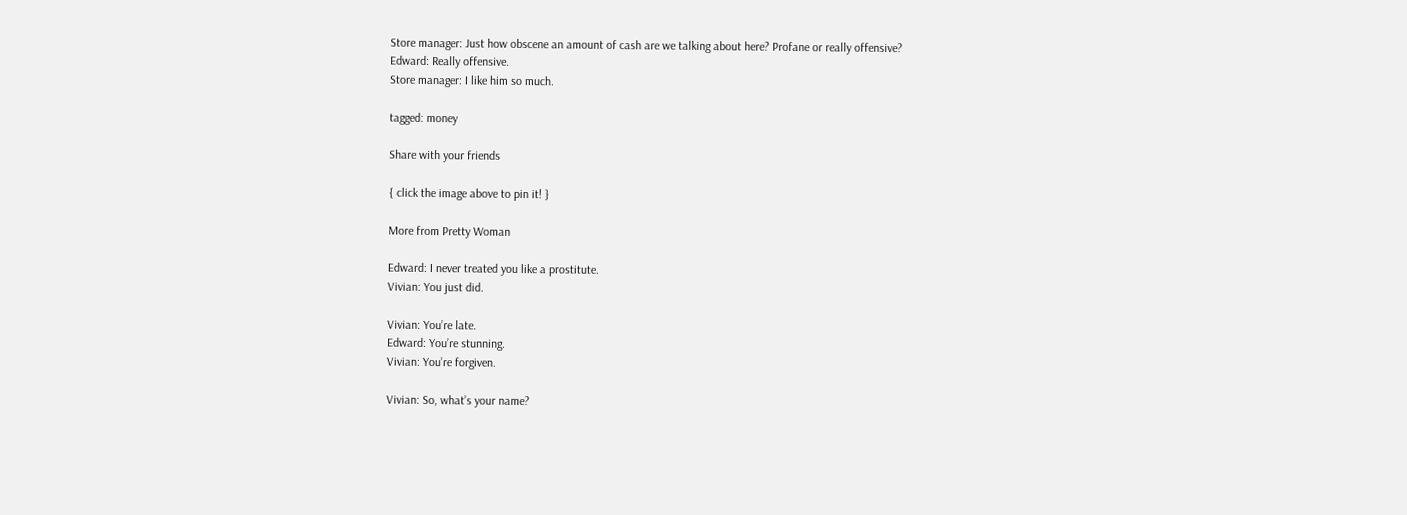Store manager: Just how obscene an amount of cash are we talking about here? Profane or really offensive?
Edward: Really offensive.
Store manager: I like him so much.

tagged: money

Share with your friends

{ click the image above to pin it! }

More from Pretty Woman

Edward: I never treated you like a prostitute.
Vivian: You just did.

Vivian: You’re late.
Edward: You’re stunning.
Vivian: You’re forgiven.

Vivian: So, what’s your name?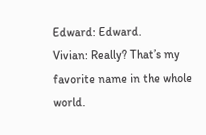Edward: Edward.
Vivian: Really? That’s my favorite name in the whole world.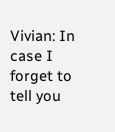Vivian: In case I forget to tell you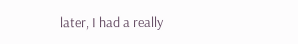later, I had a really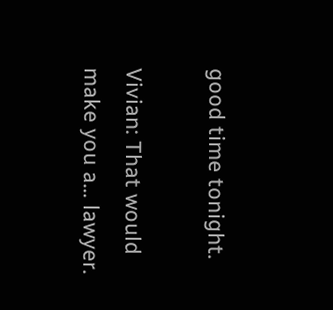good time tonight.

Vivian: That would make you a… lawyer.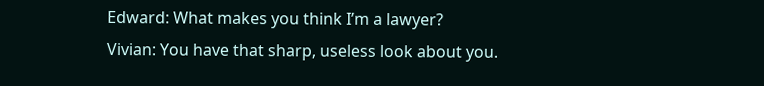Edward: What makes you think I’m a lawyer?
Vivian: You have that sharp, useless look about you.